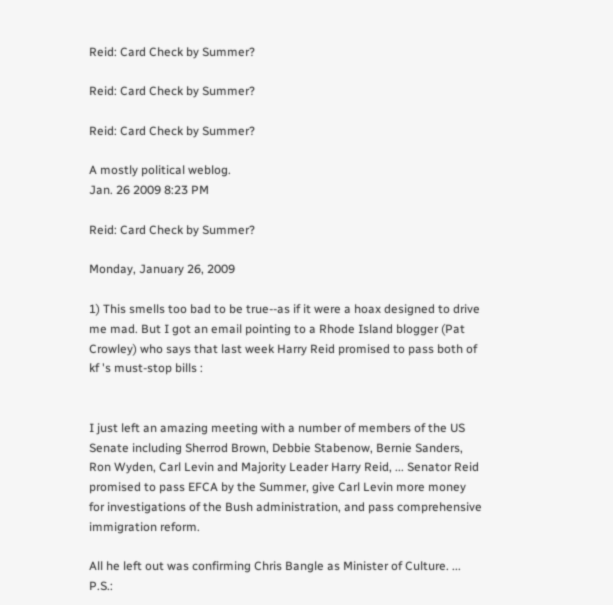Reid: Card Check by Summer?

Reid: Card Check by Summer?

Reid: Card Check by Summer?

A mostly political weblog.
Jan. 26 2009 8:23 PM

Reid: Card Check by Summer?

Monday, January 26, 2009

1) This smells too bad to be true--as if it were a hoax designed to drive me mad. But I got an email pointing to a Rhode Island blogger (Pat Crowley) who says that last week Harry Reid promised to pass both of kf 's must-stop bills :


I just left an amazing meeting with a number of members of the US Senate including Sherrod Brown, Debbie Stabenow, Bernie Sanders, Ron Wyden, Carl Levin and Majority Leader Harry Reid, ... Senator Reid promised to pass EFCA by the Summer, give Carl Levin more money for investigations of the Bush administration, and pass comprehensive immigration reform.

All he left out was confirming Chris Bangle as Minister of Culture. ... P.S.: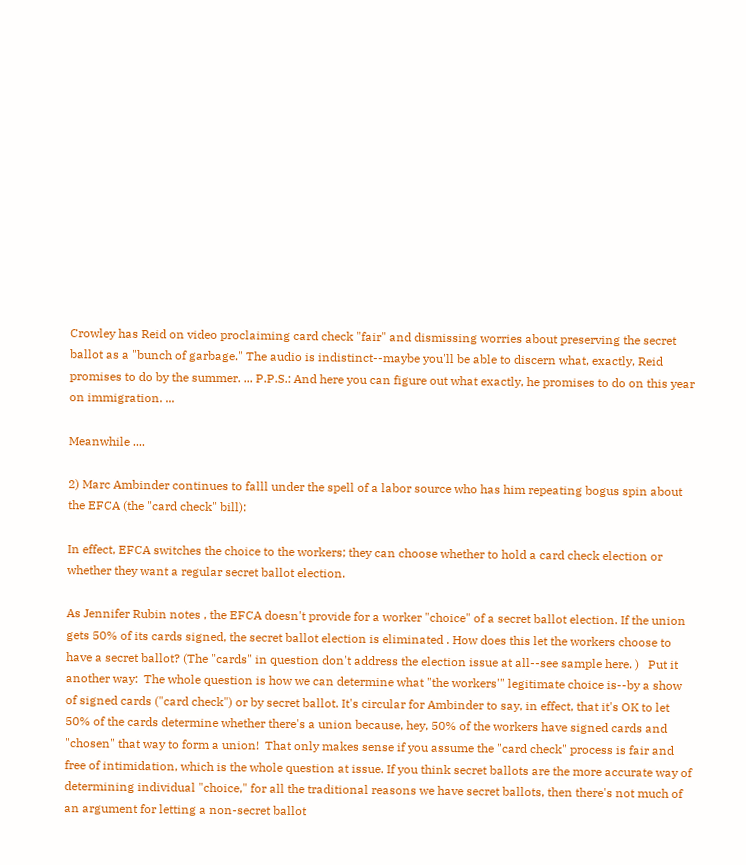Crowley has Reid on video proclaiming card check "fair" and dismissing worries about preserving the secret ballot as a "bunch of garbage." The audio is indistinct--maybe you'll be able to discern what, exactly, Reid promises to do by the summer. ... P.P.S.: And here you can figure out what exactly, he promises to do on this year on immigration. ...

Meanwhile ....

2) Marc Ambinder continues to falll under the spell of a labor source who has him repeating bogus spin about the EFCA (the "card check" bill):

In effect, EFCA switches the choice to the workers; they can choose whether to hold a card check election or whether they want a regular secret ballot election.

As Jennifer Rubin notes , the EFCA doesn't provide for a worker "choice" of a secret ballot election. If the union gets 50% of its cards signed, the secret ballot election is eliminated . How does this let the workers choose to have a secret ballot? (The "cards" in question don't address the election issue at all--see sample here. )   Put it another way:  The whole question is how we can determine what "the workers'" legitimate choice is--by a show of signed cards ("card check") or by secret ballot. It's circular for Ambinder to say, in effect, that it's OK to let 50% of the cards determine whether there's a union because, hey, 50% of the workers have signed cards and "chosen" that way to form a union!  That only makes sense if you assume the "card check" process is fair and free of intimidation, which is the whole question at issue. If you think secret ballots are the more accurate way of determining individual "choice," for all the traditional reasons we have secret ballots, then there's not much of an argument for letting a non-secret ballot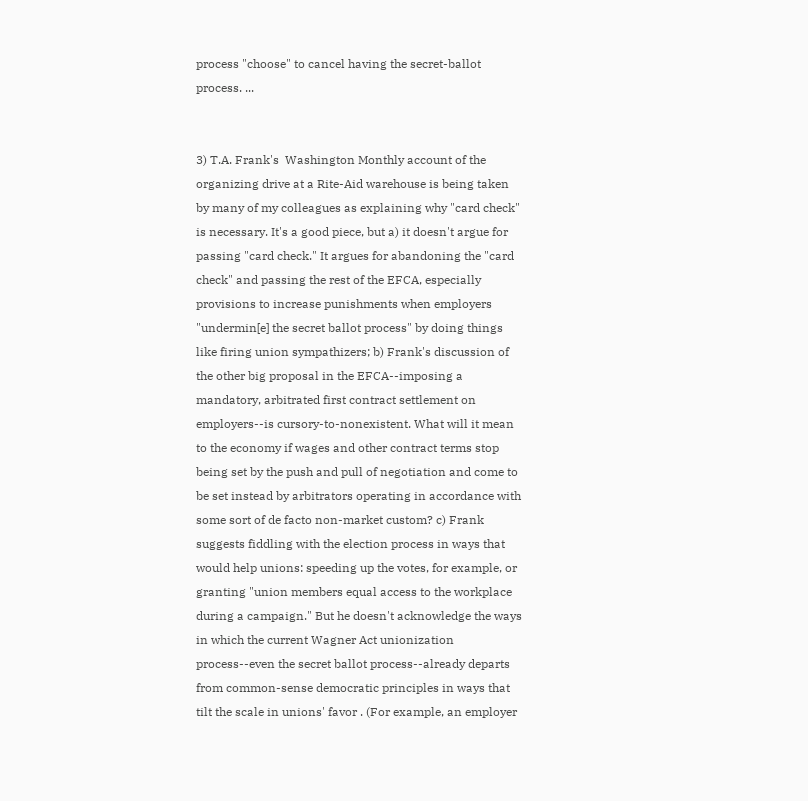process "choose" to cancel having the secret-ballot process. ...


3) T.A. Frank's  Washington Monthly account of the organizing drive at a Rite-Aid warehouse is being taken by many of my colleagues as explaining why "card check" is necessary. It's a good piece, but a) it doesn't argue for passing "card check." It argues for abandoning the "card check" and passing the rest of the EFCA, especially provisions to increase punishments when employers "undermin[e] the secret ballot process" by doing things like firing union sympathizers; b) Frank's discussion of the other big proposal in the EFCA--imposing a mandatory, arbitrated first contract settlement on employers--is cursory-to-nonexistent. What will it mean to the economy if wages and other contract terms stop being set by the push and pull of negotiation and come to be set instead by arbitrators operating in accordance with some sort of de facto non-market custom? c) Frank suggests fiddling with the election process in ways that would help unions: speeding up the votes, for example, or granting "union members equal access to the workplace during a campaign." But he doesn't acknowledge the ways in which the current Wagner Act unionization process--even the secret ballot process--already departs from common-sense democratic principles in ways that tilt the scale in unions' favor . (For example, an employer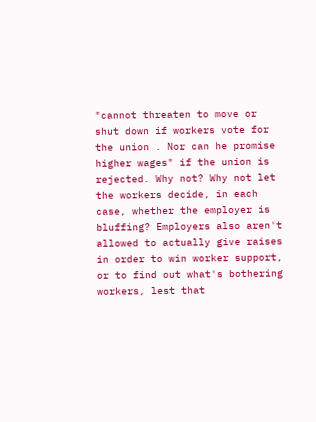"cannot threaten to move or shut down if workers vote for the union . Nor can he promise higher wages" if the union is rejected. Why not? Why not let the workers decide, in each case, whether the employer is bluffing? Employers also aren't allowed to actually give raises in order to win worker support, or to find out what's bothering workers, lest that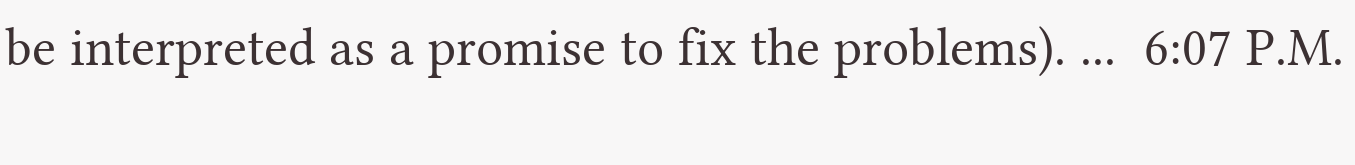be interpreted as a promise to fix the problems). ...  6:07 P.M.